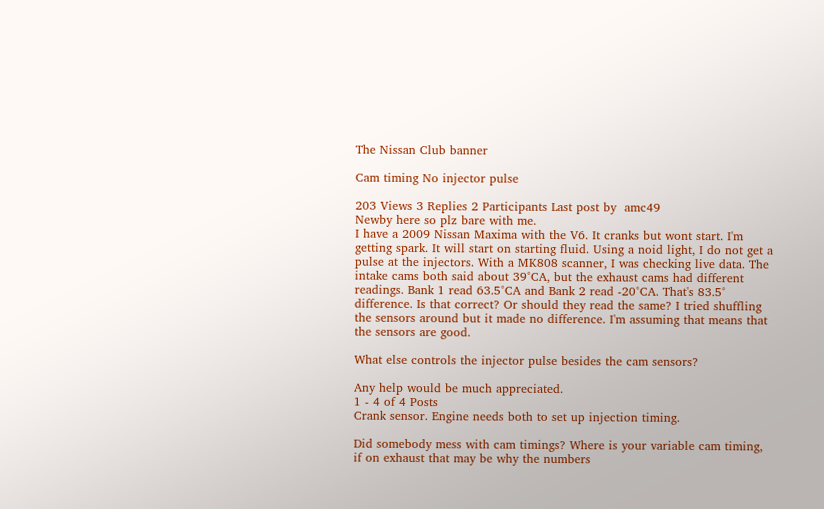The Nissan Club banner

Cam timing No injector pulse

203 Views 3 Replies 2 Participants Last post by  amc49
Newby here so plz bare with me.
I have a 2009 Nissan Maxima with the V6. It cranks but wont start. I'm getting spark. It will start on starting fluid. Using a noid light, I do not get a pulse at the injectors. With a MK808 scanner, I was checking live data. The intake cams both said about 39°CA, but the exhaust cams had different readings. Bank 1 read 63.5°CA and Bank 2 read -20°CA. That's 83.5° difference. Is that correct? Or should they read the same? I tried shuffling the sensors around but it made no difference. I'm assuming that means that the sensors are good.

What else controls the injector pulse besides the cam sensors?

Any help would be much appreciated.
1 - 4 of 4 Posts
Crank sensor. Engine needs both to set up injection timing.

Did somebody mess with cam timings? Where is your variable cam timing, if on exhaust that may be why the numbers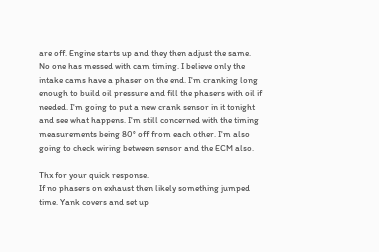are off. Engine starts up and they then adjust the same.
No one has messed with cam timing. I believe only the intake cams have a phaser on the end. I'm cranking long enough to build oil pressure and fill the phasers with oil if needed. I'm going to put a new crank sensor in it tonight and see what happens. I'm still concerned with the timing measurements being 80° off from each other. I'm also going to check wiring between sensor and the ECM also.

Thx for your quick response.
If no phasers on exhaust then likely something jumped time. Yank covers and set up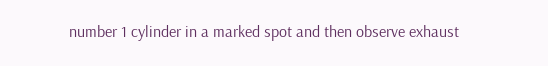number 1 cylinder in a marked spot and then observe exhaust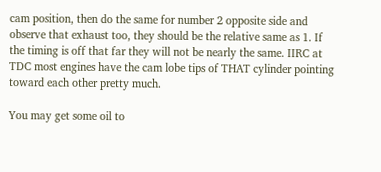cam position, then do the same for number 2 opposite side and observe that exhaust too, they should be the relative same as 1. If the timing is off that far they will not be nearly the same. IIRC at TDC most engines have the cam lobe tips of THAT cylinder pointing toward each other pretty much.

You may get some oil to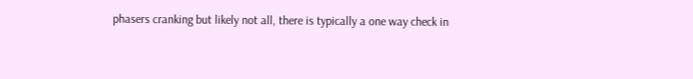phasers cranking but likely not all, there is typically a one way check in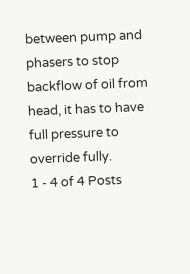between pump and phasers to stop backflow of oil from head, it has to have full pressure to override fully.
1 - 4 of 4 Posts